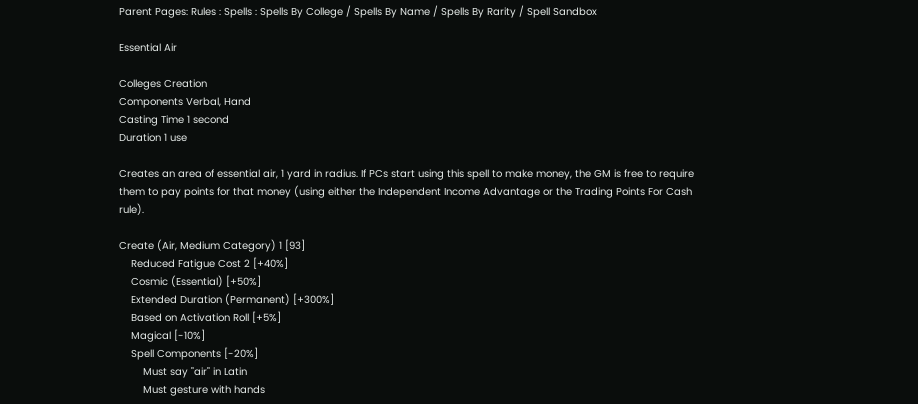Parent Pages: Rules : Spells : Spells By College / Spells By Name / Spells By Rarity / Spell Sandbox

Essential Air

Colleges Creation
Components Verbal, Hand
Casting Time 1 second
Duration 1 use

Creates an area of essential air, 1 yard in radius. If PCs start using this spell to make money, the GM is free to require them to pay points for that money (using either the Independent Income Advantage or the Trading Points For Cash rule).

Create (Air, Medium Category) 1 [93]
    Reduced Fatigue Cost 2 [+40%]
    Cosmic (Essential) [+50%]
    Extended Duration (Permanent) [+300%]
    Based on Activation Roll [+5%]
    Magical [-10%]
    Spell Components [-20%]
        Must say "air" in Latin
        Must gesture with hands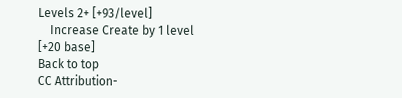Levels 2+ [+93/level]
    Increase Create by 1 level [+20 base]
Back to top
CC Attribution-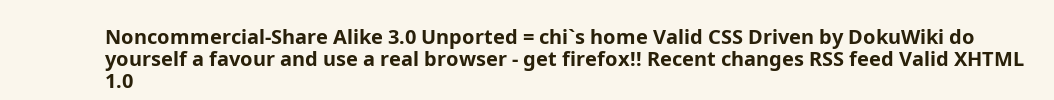Noncommercial-Share Alike 3.0 Unported = chi`s home Valid CSS Driven by DokuWiki do yourself a favour and use a real browser - get firefox!! Recent changes RSS feed Valid XHTML 1.0